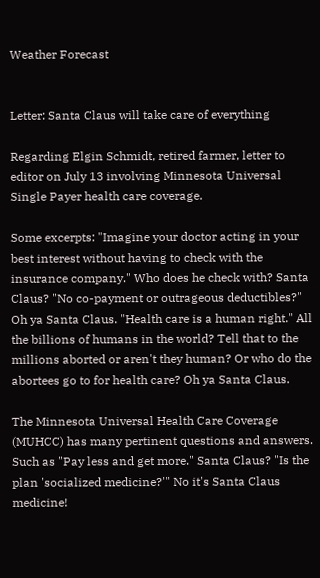Weather Forecast


Letter: Santa Claus will take care of everything

Regarding Elgin Schmidt, retired farmer, letter to editor on July 13 involving Minnesota Universal Single Payer health care coverage.

Some excerpts: "Imagine your doctor acting in your best interest without having to check with the insurance company." Who does he check with? Santa Claus? "No co-payment or outrageous deductibles?" Oh ya Santa Claus. "Health care is a human right." All the billions of humans in the world? Tell that to the millions aborted or aren't they human? Or who do the abortees go to for health care? Oh ya Santa Claus.

The Minnesota Universal Health Care Coverage (MUHCC) has many pertinent questions and answers. Such as "Pay less and get more." Santa Claus? "Is the plan 'socialized medicine?'" No it's Santa Claus medicine!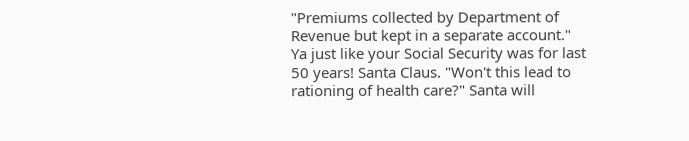"Premiums collected by Department of Revenue but kept in a separate account." Ya just like your Social Security was for last 50 years! Santa Claus. "Won't this lead to rationing of health care?" Santa will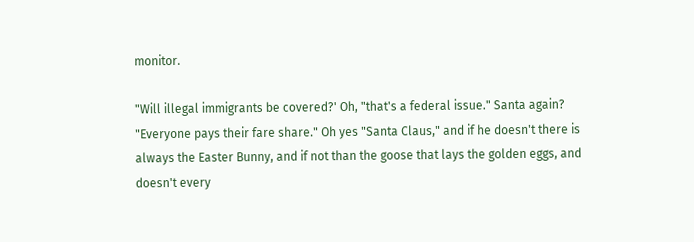monitor.

"Will illegal immigrants be covered?' Oh, "that's a federal issue." Santa again? "Everyone pays their fare share." Oh yes "Santa Claus," and if he doesn't there is always the Easter Bunny, and if not than the goose that lays the golden eggs, and doesn't every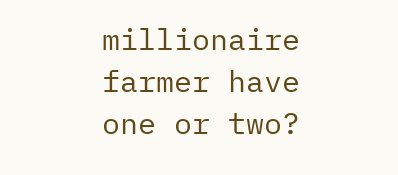millionaire farmer have one or two?